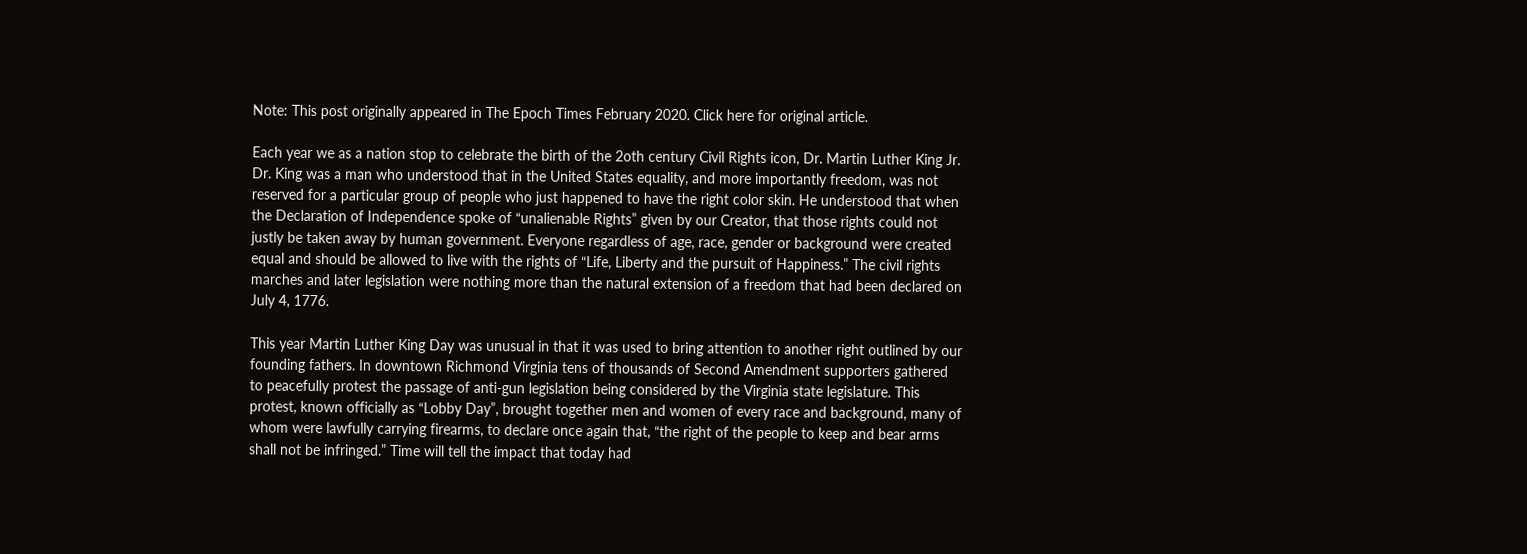Note: This post originally appeared in The Epoch Times February 2020. Click here for original article.

Each year we as a nation stop to celebrate the birth of the 2oth century Civil Rights icon, Dr. Martin Luther King Jr. Dr. King was a man who understood that in the United States equality, and more importantly freedom, was not reserved for a particular group of people who just happened to have the right color skin. He understood that when the Declaration of Independence spoke of “unalienable Rights” given by our Creator, that those rights could not justly be taken away by human government. Everyone regardless of age, race, gender or background were created equal and should be allowed to live with the rights of “Life, Liberty and the pursuit of Happiness.” The civil rights marches and later legislation were nothing more than the natural extension of a freedom that had been declared on July 4, 1776.

This year Martin Luther King Day was unusual in that it was used to bring attention to another right outlined by our founding fathers. In downtown Richmond Virginia tens of thousands of Second Amendment supporters gathered to peacefully protest the passage of anti-gun legislation being considered by the Virginia state legislature. This protest, known officially as “Lobby Day”, brought together men and women of every race and background, many of whom were lawfully carrying firearms, to declare once again that, “the right of the people to keep and bear arms shall not be infringed.” Time will tell the impact that today had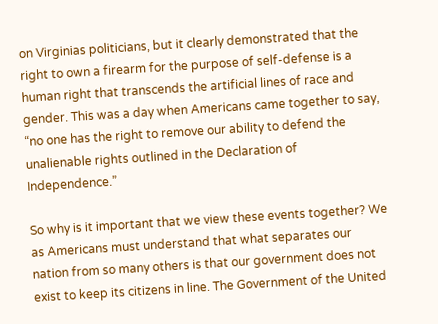on Virginias politicians, but it clearly demonstrated that the right to own a firearm for the purpose of self-defense is a human right that transcends the artificial lines of race and gender. This was a day when Americans came together to say, “no one has the right to remove our ability to defend the unalienable rights outlined in the Declaration of Independence.”

So why is it important that we view these events together? We as Americans must understand that what separates our nation from so many others is that our government does not exist to keep its citizens in line. The Government of the United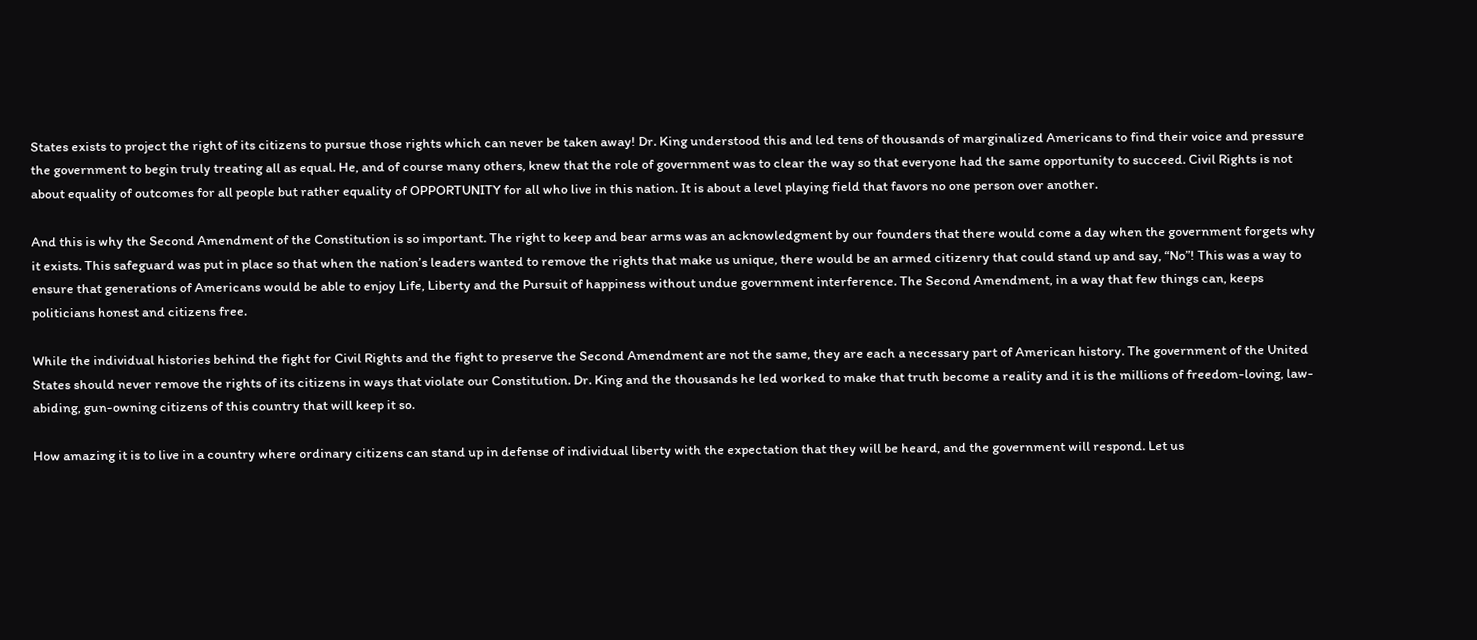States exists to project the right of its citizens to pursue those rights which can never be taken away! Dr. King understood this and led tens of thousands of marginalized Americans to find their voice and pressure the government to begin truly treating all as equal. He, and of course many others, knew that the role of government was to clear the way so that everyone had the same opportunity to succeed. Civil Rights is not about equality of outcomes for all people but rather equality of OPPORTUNITY for all who live in this nation. It is about a level playing field that favors no one person over another.

And this is why the Second Amendment of the Constitution is so important. The right to keep and bear arms was an acknowledgment by our founders that there would come a day when the government forgets why it exists. This safeguard was put in place so that when the nation’s leaders wanted to remove the rights that make us unique, there would be an armed citizenry that could stand up and say, “No”! This was a way to ensure that generations of Americans would be able to enjoy Life, Liberty and the Pursuit of happiness without undue government interference. The Second Amendment, in a way that few things can, keeps politicians honest and citizens free.

While the individual histories behind the fight for Civil Rights and the fight to preserve the Second Amendment are not the same, they are each a necessary part of American history. The government of the United States should never remove the rights of its citizens in ways that violate our Constitution. Dr. King and the thousands he led worked to make that truth become a reality and it is the millions of freedom-loving, law-abiding, gun-owning citizens of this country that will keep it so.

How amazing it is to live in a country where ordinary citizens can stand up in defense of individual liberty with the expectation that they will be heard, and the government will respond. Let us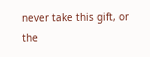never take this gift, or the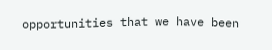opportunities that we have been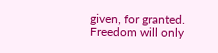given, for granted.  Freedom will only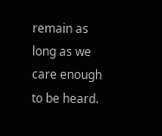remain as long as we care enough to be heard.